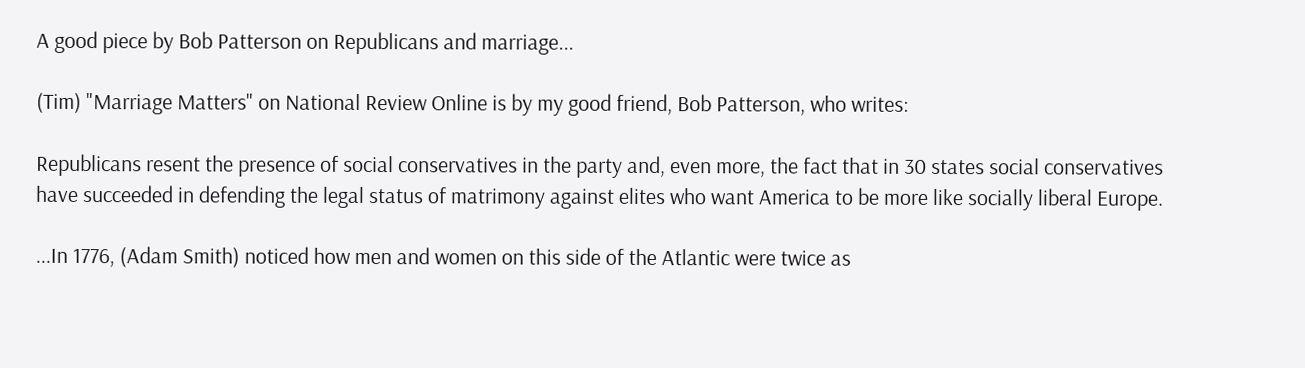A good piece by Bob Patterson on Republicans and marriage...

(Tim) "Marriage Matters" on National Review Online is by my good friend, Bob Patterson, who writes:

Republicans resent the presence of social conservatives in the party and, even more, the fact that in 30 states social conservatives have succeeded in defending the legal status of matrimony against elites who want America to be more like socially liberal Europe.

...In 1776, (Adam Smith) noticed how men and women on this side of the Atlantic were twice as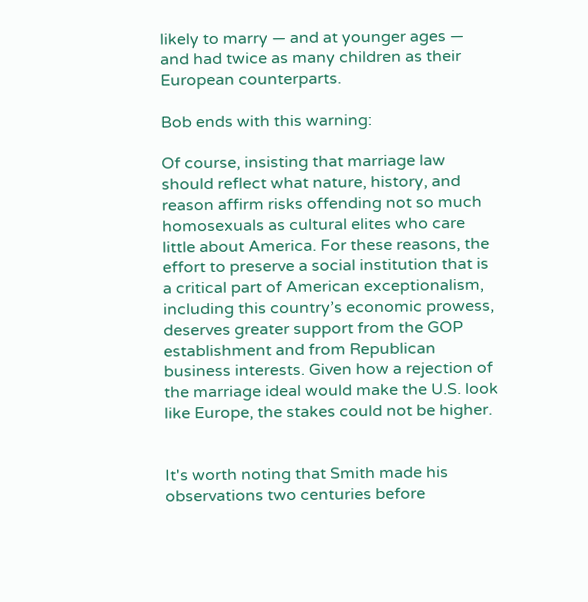likely to marry — and at younger ages — and had twice as many children as their European counterparts.

Bob ends with this warning:

Of course, insisting that marriage law should reflect what nature, history, and reason affirm risks offending not so much homosexuals as cultural elites who care little about America. For these reasons, the effort to preserve a social institution that is a critical part of American exceptionalism, including this country’s economic prowess, deserves greater support from the GOP establishment and from Republican business interests. Given how a rejection of the marriage ideal would make the U.S. look like Europe, the stakes could not be higher.


It's worth noting that Smith made his observations two centuries before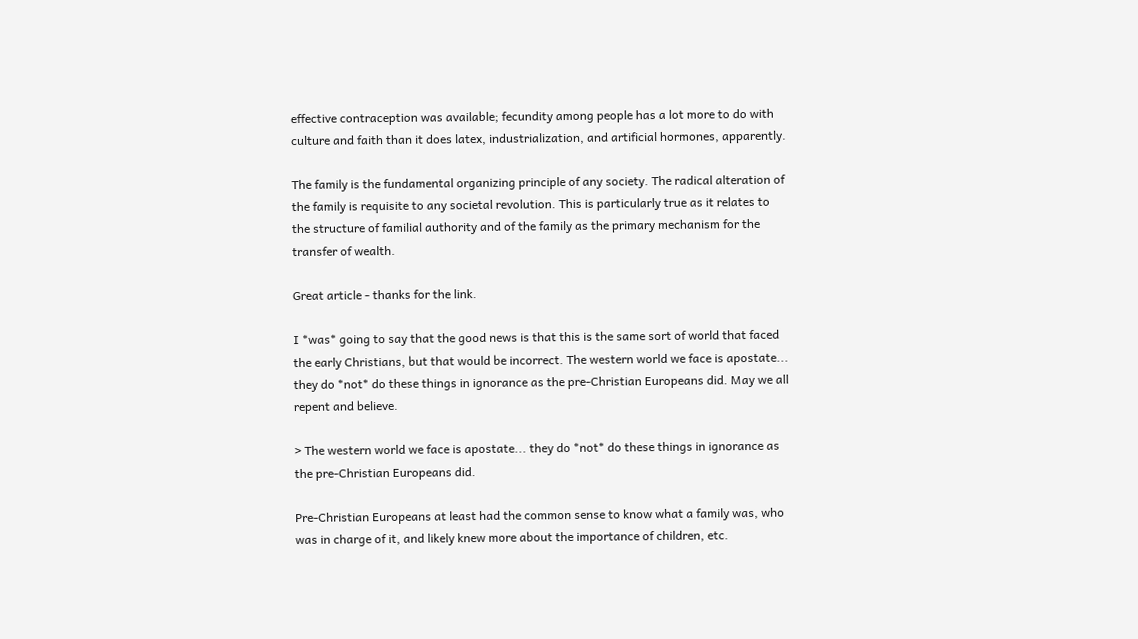effective contraception was available; fecundity among people has a lot more to do with culture and faith than it does latex, industrialization, and artificial hormones, apparently.

The family is the fundamental organizing principle of any society. The radical alteration of the family is requisite to any societal revolution. This is particularly true as it relates to the structure of familial authority and of the family as the primary mechanism for the transfer of wealth.

Great article - thanks for the link.

I *was* going to say that the good news is that this is the same sort of world that faced the early Christians, but that would be incorrect. The western world we face is apostate... they do *not* do these things in ignorance as the pre-Christian Europeans did. May we all repent and believe.

> The western world we face is apostate... they do *not* do these things in ignorance as the pre-Christian Europeans did.

Pre-Christian Europeans at least had the common sense to know what a family was, who was in charge of it, and likely knew more about the importance of children, etc.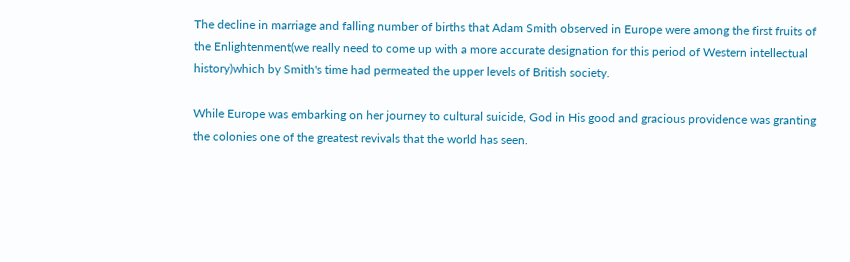The decline in marriage and falling number of births that Adam Smith observed in Europe were among the first fruits of the Enlightenment(we really need to come up with a more accurate designation for this period of Western intellectual history)which by Smith's time had permeated the upper levels of British society.

While Europe was embarking on her journey to cultural suicide, God in His good and gracious providence was granting the colonies one of the greatest revivals that the world has seen.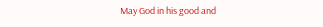May God in his good and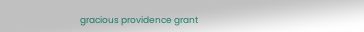gracious providence grant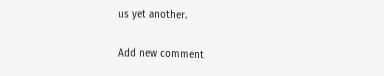us yet another.

Add new comment